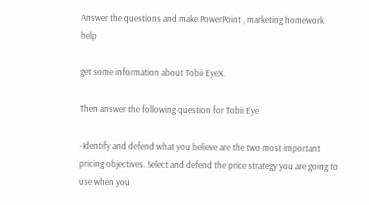Answer the questions and make PowerPoint , marketing homework help

get some information about Tobii EyeX.

Then answer the following question for Tobii Eye

-Identify and defend what you believe are the two most important pricing objectives. Select and defend the price strategy you are going to use when you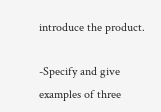introduce the product.

-Specify and give examples of three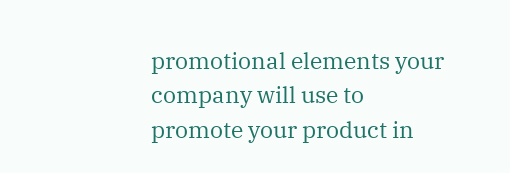promotional elements your company will use to promote your product in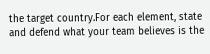the target country.For each element, state and defend what your team believes is the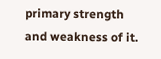primary strength and weakness of it.